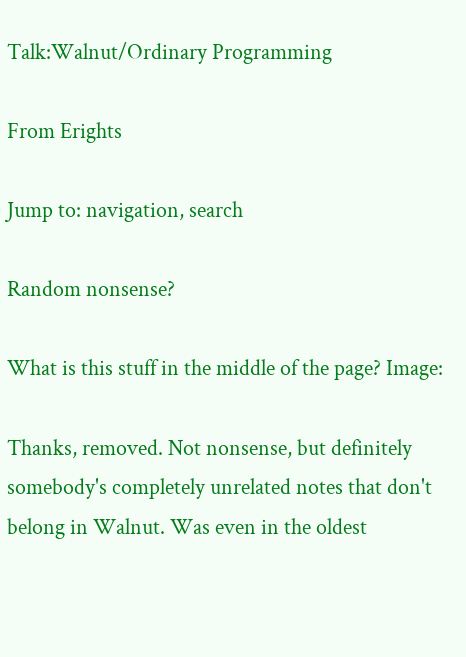Talk:Walnut/Ordinary Programming

From Erights

Jump to: navigation, search

Random nonsense?

What is this stuff in the middle of the page? Image:

Thanks, removed. Not nonsense, but definitely somebody's completely unrelated notes that don't belong in Walnut. Was even in the oldest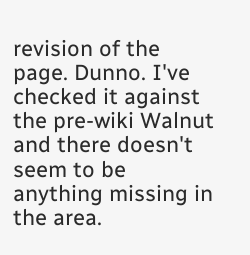revision of the page. Dunno. I've checked it against the pre-wiki Walnut and there doesn't seem to be anything missing in the area.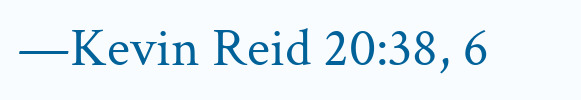—Kevin Reid 20:38, 6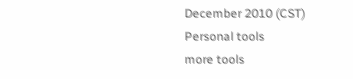December 2010 (CST)
Personal tools
more tools